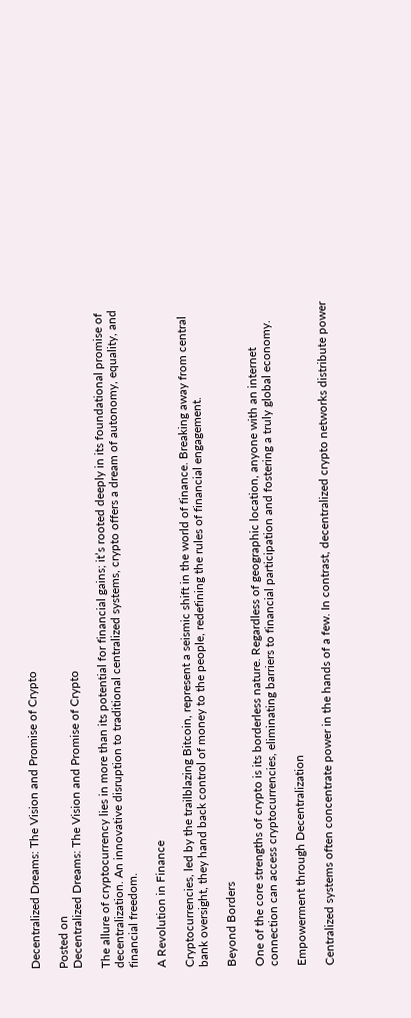Decentralized Dreams: The Vision and Promise of Crypto

Posted on
Decentralized Dreams: The Vision and Promise of Crypto

The allure of cryptocurrency lies in more than its potential for financial gains; it’s rooted deeply in its foundational promise of decentralization. An innovative disruption to traditional centralized systems, crypto offers a dream of autonomy, equality, and financial freedom.

A Revolution in Finance

Cryptocurrencies, led by the trailblazing Bitcoin, represent a seismic shift in the world of finance. Breaking away from central bank oversight, they hand back control of money to the people, redefining the rules of financial engagement.

Beyond Borders

One of the core strengths of crypto is its borderless nature. Regardless of geographic location, anyone with an internet connection can access cryptocurrencies, eliminating barriers to financial participation and fostering a truly global economy.

Empowerment through Decentralization

Centralized systems often concentrate power in the hands of a few. In contrast, decentralized crypto networks distribute power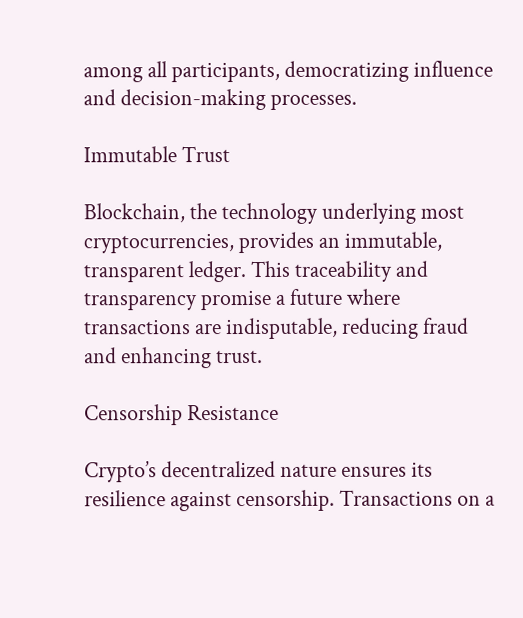among all participants, democratizing influence and decision-making processes.

Immutable Trust

Blockchain, the technology underlying most cryptocurrencies, provides an immutable, transparent ledger. This traceability and transparency promise a future where transactions are indisputable, reducing fraud and enhancing trust.

Censorship Resistance

Crypto’s decentralized nature ensures its resilience against censorship. Transactions on a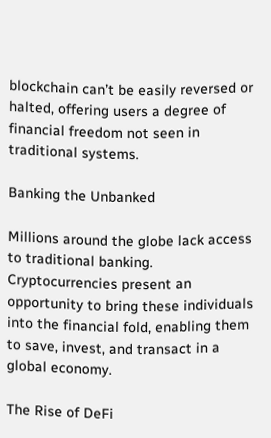blockchain can’t be easily reversed or halted, offering users a degree of financial freedom not seen in traditional systems.

Banking the Unbanked

Millions around the globe lack access to traditional banking. Cryptocurrencies present an opportunity to bring these individuals into the financial fold, enabling them to save, invest, and transact in a global economy.

The Rise of DeFi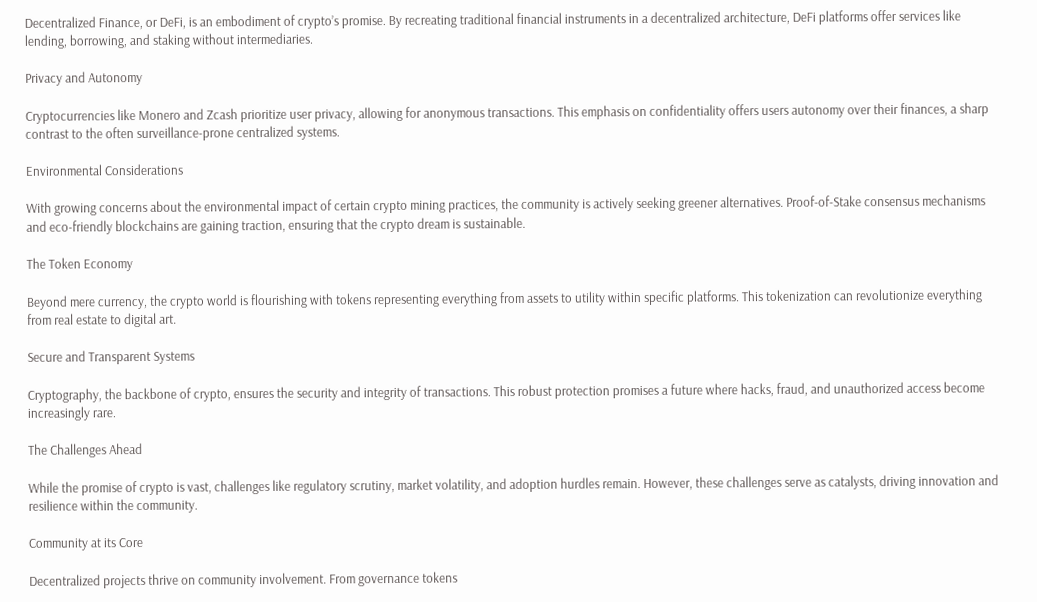Decentralized Finance, or DeFi, is an embodiment of crypto’s promise. By recreating traditional financial instruments in a decentralized architecture, DeFi platforms offer services like lending, borrowing, and staking without intermediaries.

Privacy and Autonomy

Cryptocurrencies like Monero and Zcash prioritize user privacy, allowing for anonymous transactions. This emphasis on confidentiality offers users autonomy over their finances, a sharp contrast to the often surveillance-prone centralized systems.

Environmental Considerations

With growing concerns about the environmental impact of certain crypto mining practices, the community is actively seeking greener alternatives. Proof-of-Stake consensus mechanisms and eco-friendly blockchains are gaining traction, ensuring that the crypto dream is sustainable.

The Token Economy

Beyond mere currency, the crypto world is flourishing with tokens representing everything from assets to utility within specific platforms. This tokenization can revolutionize everything from real estate to digital art.

Secure and Transparent Systems

Cryptography, the backbone of crypto, ensures the security and integrity of transactions. This robust protection promises a future where hacks, fraud, and unauthorized access become increasingly rare.

The Challenges Ahead

While the promise of crypto is vast, challenges like regulatory scrutiny, market volatility, and adoption hurdles remain. However, these challenges serve as catalysts, driving innovation and resilience within the community.

Community at its Core

Decentralized projects thrive on community involvement. From governance tokens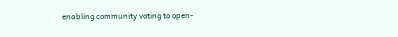enabling community voting to open-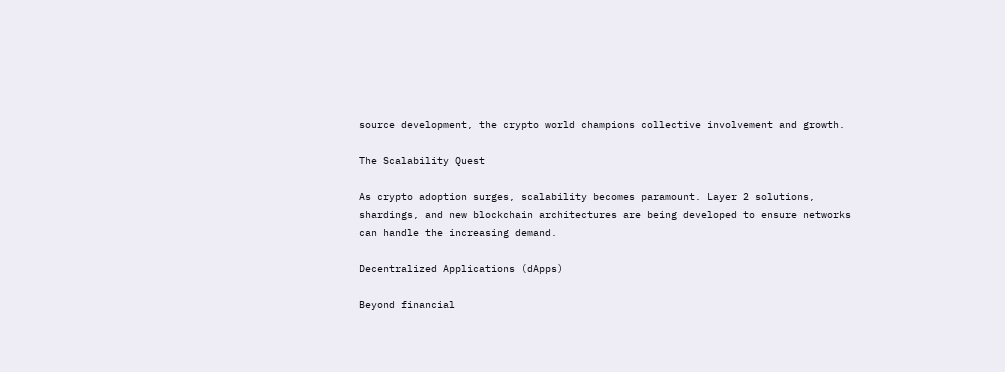source development, the crypto world champions collective involvement and growth.

The Scalability Quest

As crypto adoption surges, scalability becomes paramount. Layer 2 solutions, shardings, and new blockchain architectures are being developed to ensure networks can handle the increasing demand.

Decentralized Applications (dApps)

Beyond financial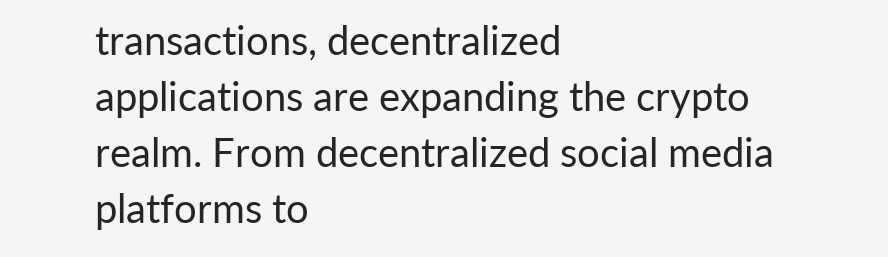transactions, decentralized applications are expanding the crypto realm. From decentralized social media platforms to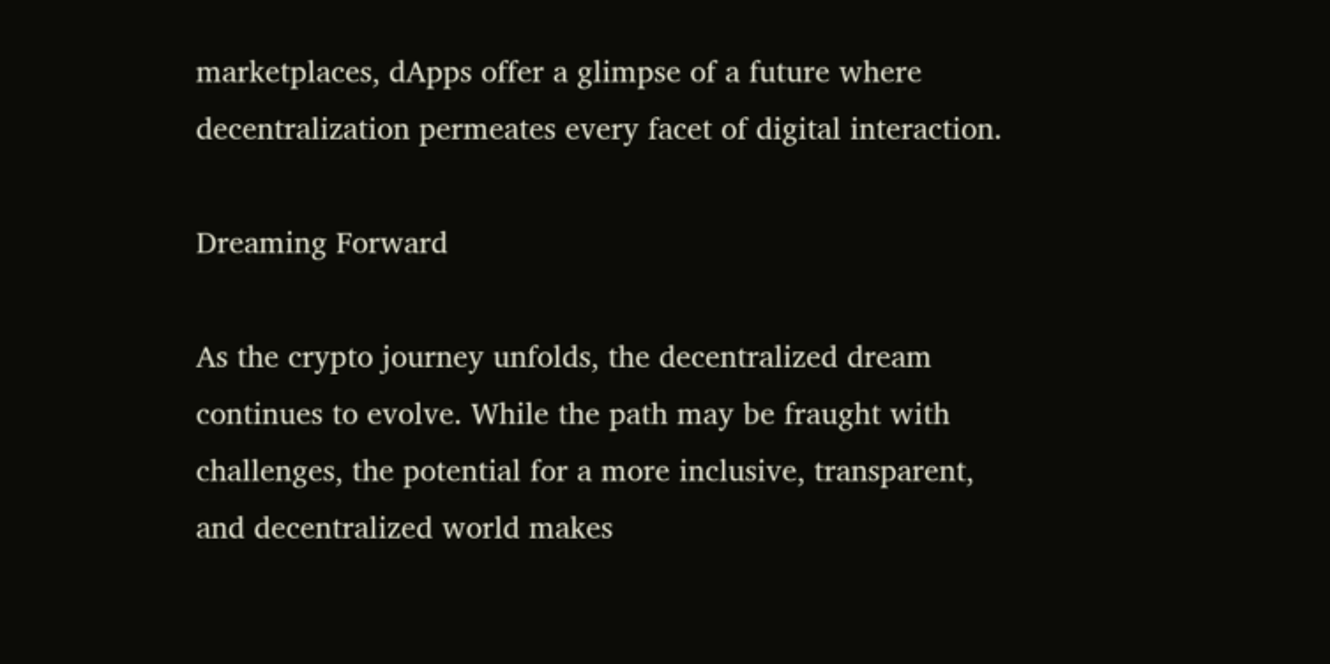marketplaces, dApps offer a glimpse of a future where decentralization permeates every facet of digital interaction.

Dreaming Forward

As the crypto journey unfolds, the decentralized dream continues to evolve. While the path may be fraught with challenges, the potential for a more inclusive, transparent, and decentralized world makes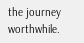the journey worthwhile.